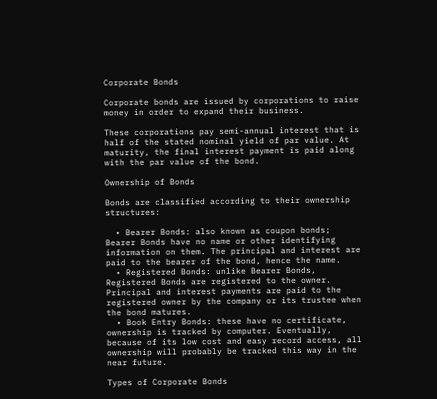Corporate Bonds

Corporate bonds are issued by corporations to raise money in order to expand their business.

These corporations pay semi-annual interest that is half of the stated nominal yield of par value. At maturity, the final interest payment is paid along with the par value of the bond.

Ownership of Bonds

Bonds are classified according to their ownership structures:

  • Bearer Bonds: also known as coupon bonds; Bearer Bonds have no name or other identifying information on them. The principal and interest are paid to the bearer of the bond, hence the name.
  • Registered Bonds: unlike Bearer Bonds, Registered Bonds are registered to the owner. Principal and interest payments are paid to the registered owner by the company or its trustee when the bond matures.
  • Book Entry Bonds: these have no certificate, ownership is tracked by computer. Eventually, because of its low cost and easy record access, all ownership will probably be tracked this way in the near future.

Types of Corporate Bonds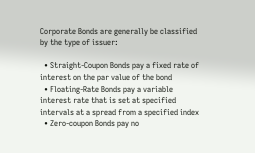Corporate Bonds are generally be classified by the type of issuer:

  • Straight-Coupon Bonds pay a fixed rate of interest on the par value of the bond
  • Floating-Rate Bonds pay a variable interest rate that is set at specified intervals at a spread from a specified index
  • Zero-coupon Bonds pay no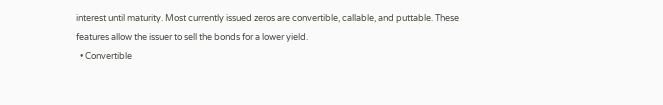interest until maturity. Most currently issued zeros are convertible, callable, and puttable. These features allow the issuer to sell the bonds for a lower yield.
  • Convertible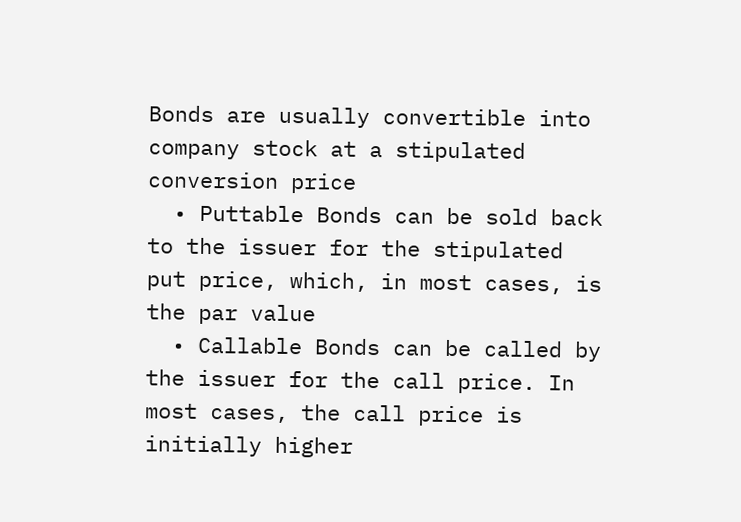Bonds are usually convertible into company stock at a stipulated conversion price
  • Puttable Bonds can be sold back to the issuer for the stipulated put price, which, in most cases, is the par value
  • Callable Bonds can be called by the issuer for the call price. In most cases, the call price is initially higher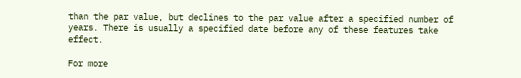than the par value, but declines to the par value after a specified number of years. There is usually a specified date before any of these features take effect.

For more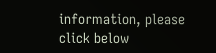information, please click below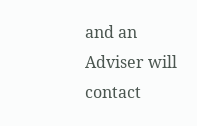and an Adviser will contact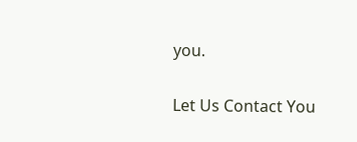you.

Let Us Contact You